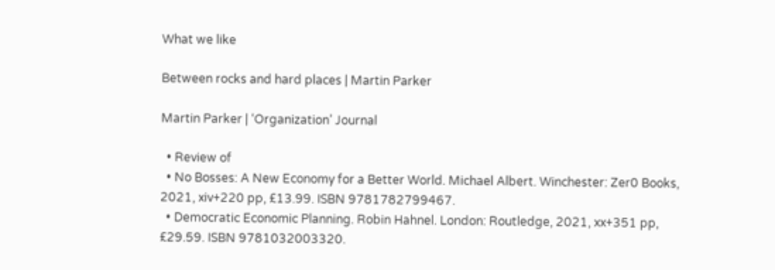What we like

Between rocks and hard places | Martin Parker

Martin Parker | ‘Organization’ Journal

  • Review of
  • No Bosses: A New Economy for a Better World. Michael Albert. Winchester: Zer0 Books, 2021, xiv+220 pp, £13.99. ISBN 9781782799467.
  • Democratic Economic Planning. Robin Hahnel. London: Routledge, 2021, xx+351 pp, £29.59. ISBN 9781032003320.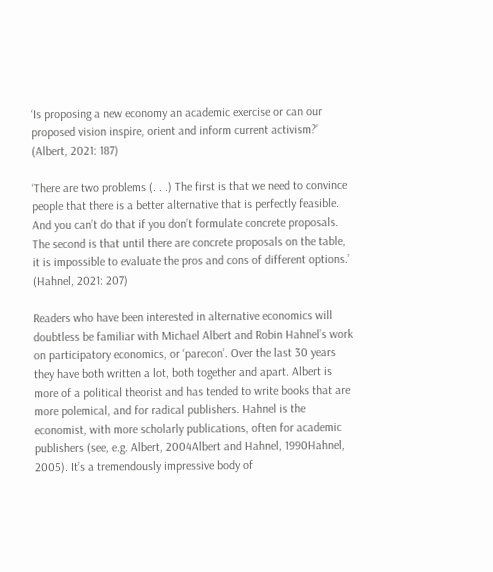‘Is proposing a new economy an academic exercise or can our proposed vision inspire, orient and inform current activism?’ (Albert, 2021: 187)

‘There are two problems (. . .) The first is that we need to convince people that there is a better alternative that is perfectly feasible. And you can’t do that if you don’t formulate concrete proposals. The second is that until there are concrete proposals on the table, it is impossible to evaluate the pros and cons of different options.’ (Hahnel, 2021: 207)

Readers who have been interested in alternative economics will doubtless be familiar with Michael Albert and Robin Hahnel’s work on participatory economics, or ‘parecon’. Over the last 30 years they have both written a lot, both together and apart. Albert is more of a political theorist and has tended to write books that are more polemical, and for radical publishers. Hahnel is the economist, with more scholarly publications, often for academic publishers (see, e.g. Albert, 2004Albert and Hahnel, 1990Hahnel, 2005). It’s a tremendously impressive body of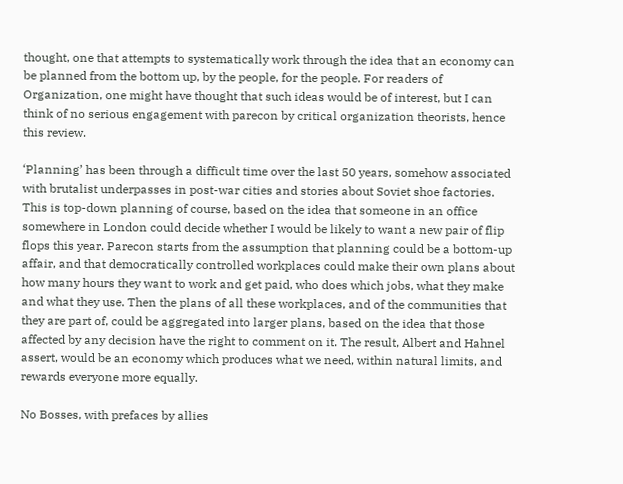thought, one that attempts to systematically work through the idea that an economy can be planned from the bottom up, by the people, for the people. For readers of Organization, one might have thought that such ideas would be of interest, but I can think of no serious engagement with parecon by critical organization theorists, hence this review.

‘Planning’ has been through a difficult time over the last 50 years, somehow associated with brutalist underpasses in post-war cities and stories about Soviet shoe factories. This is top-down planning of course, based on the idea that someone in an office somewhere in London could decide whether I would be likely to want a new pair of flip flops this year. Parecon starts from the assumption that planning could be a bottom-up affair, and that democratically controlled workplaces could make their own plans about how many hours they want to work and get paid, who does which jobs, what they make and what they use. Then the plans of all these workplaces, and of the communities that they are part of, could be aggregated into larger plans, based on the idea that those affected by any decision have the right to comment on it. The result, Albert and Hahnel assert, would be an economy which produces what we need, within natural limits, and rewards everyone more equally.

No Bosses, with prefaces by allies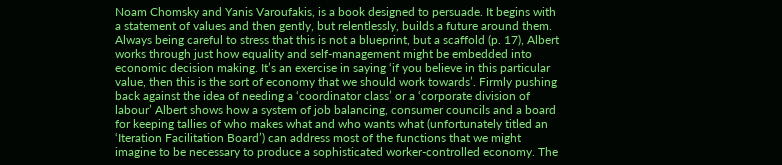Noam Chomsky and Yanis Varoufakis, is a book designed to persuade. It begins with a statement of values and then gently, but relentlessly, builds a future around them. Always being careful to stress that this is not a blueprint, but a scaffold (p. 17), Albert works through just how equality and self-management might be embedded into economic decision making. It’s an exercise in saying ‘if you believe in this particular value, then this is the sort of economy that we should work towards’. Firmly pushing back against the idea of needing a ‘coordinator class’ or a ‘corporate division of labour’ Albert shows how a system of job balancing, consumer councils and a board for keeping tallies of who makes what and who wants what (unfortunately titled an ‘Iteration Facilitation Board’) can address most of the functions that we might imagine to be necessary to produce a sophisticated worker-controlled economy. The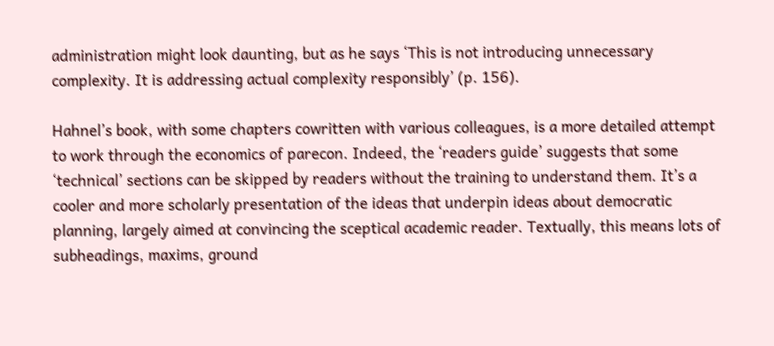administration might look daunting, but as he says ‘This is not introducing unnecessary complexity. It is addressing actual complexity responsibly’ (p. 156).

Hahnel’s book, with some chapters cowritten with various colleagues, is a more detailed attempt to work through the economics of parecon. Indeed, the ‘readers guide’ suggests that some ‘technical’ sections can be skipped by readers without the training to understand them. It’s a cooler and more scholarly presentation of the ideas that underpin ideas about democratic planning, largely aimed at convincing the sceptical academic reader. Textually, this means lots of subheadings, maxims, ground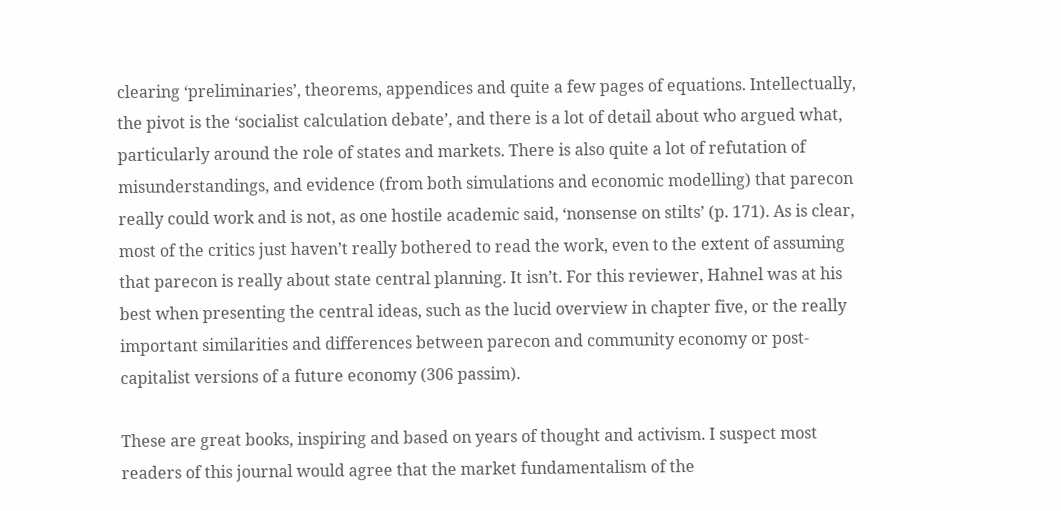clearing ‘preliminaries’, theorems, appendices and quite a few pages of equations. Intellectually, the pivot is the ‘socialist calculation debate’, and there is a lot of detail about who argued what, particularly around the role of states and markets. There is also quite a lot of refutation of misunderstandings, and evidence (from both simulations and economic modelling) that parecon really could work and is not, as one hostile academic said, ‘nonsense on stilts’ (p. 171). As is clear, most of the critics just haven’t really bothered to read the work, even to the extent of assuming that parecon is really about state central planning. It isn’t. For this reviewer, Hahnel was at his best when presenting the central ideas, such as the lucid overview in chapter five, or the really important similarities and differences between parecon and community economy or post-capitalist versions of a future economy (306 passim).

These are great books, inspiring and based on years of thought and activism. I suspect most readers of this journal would agree that the market fundamentalism of the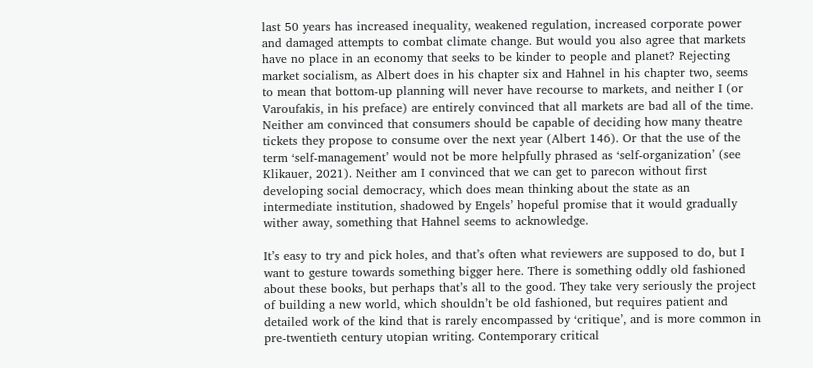last 50 years has increased inequality, weakened regulation, increased corporate power and damaged attempts to combat climate change. But would you also agree that markets have no place in an economy that seeks to be kinder to people and planet? Rejecting market socialism, as Albert does in his chapter six and Hahnel in his chapter two, seems to mean that bottom-up planning will never have recourse to markets, and neither I (or Varoufakis, in his preface) are entirely convinced that all markets are bad all of the time. Neither am convinced that consumers should be capable of deciding how many theatre tickets they propose to consume over the next year (Albert 146). Or that the use of the term ‘self-management’ would not be more helpfully phrased as ‘self-organization’ (see Klikauer, 2021). Neither am I convinced that we can get to parecon without first developing social democracy, which does mean thinking about the state as an intermediate institution, shadowed by Engels’ hopeful promise that it would gradually wither away, something that Hahnel seems to acknowledge.

It’s easy to try and pick holes, and that’s often what reviewers are supposed to do, but I want to gesture towards something bigger here. There is something oddly old fashioned about these books, but perhaps that’s all to the good. They take very seriously the project of building a new world, which shouldn’t be old fashioned, but requires patient and detailed work of the kind that is rarely encompassed by ‘critique’, and is more common in pre-twentieth century utopian writing. Contemporary critical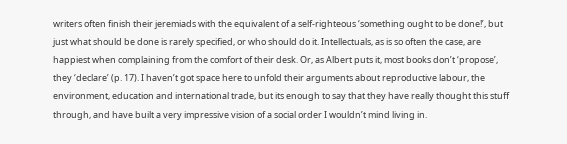writers often finish their jeremiads with the equivalent of a self-righteous ‘something ought to be done!’, but just what should be done is rarely specified, or who should do it. Intellectuals, as is so often the case, are happiest when complaining from the comfort of their desk. Or, as Albert puts it, most books don’t ‘propose’, they ‘declare’ (p. 17). I haven’t got space here to unfold their arguments about reproductive labour, the environment, education and international trade, but its enough to say that they have really thought this stuff through, and have built a very impressive vision of a social order I wouldn’t mind living in.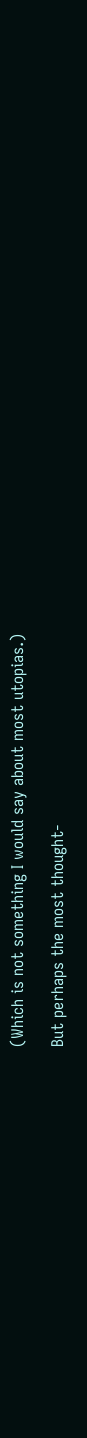(Which is not something I would say about most utopias.)

But perhaps the most thought-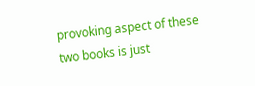provoking aspect of these two books is just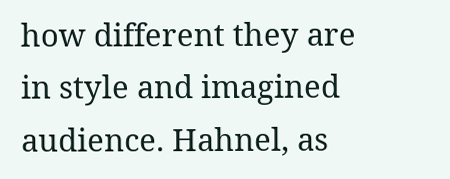how different they are in style and imagined audience. Hahnel, as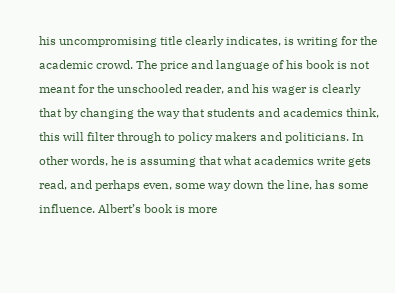his uncompromising title clearly indicates, is writing for the academic crowd. The price and language of his book is not meant for the unschooled reader, and his wager is clearly that by changing the way that students and academics think, this will filter through to policy makers and politicians. In other words, he is assuming that what academics write gets read, and perhaps even, some way down the line, has some influence. Albert’s book is more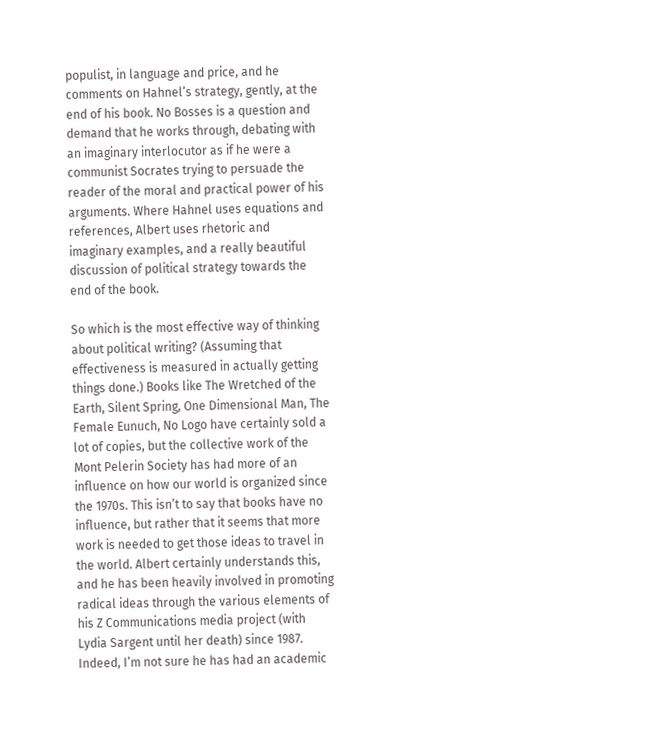populist, in language and price, and he comments on Hahnel’s strategy, gently, at the end of his book. No Bosses is a question and demand that he works through, debating with an imaginary interlocutor as if he were a communist Socrates trying to persuade the reader of the moral and practical power of his arguments. Where Hahnel uses equations and references, Albert uses rhetoric and imaginary examples, and a really beautiful discussion of political strategy towards the end of the book.

So which is the most effective way of thinking about political writing? (Assuming that effectiveness is measured in actually getting things done.) Books like The Wretched of the Earth, Silent Spring, One Dimensional Man, The Female Eunuch, No Logo have certainly sold a lot of copies, but the collective work of the Mont Pelerin Society has had more of an influence on how our world is organized since the 1970s. This isn’t to say that books have no influence, but rather that it seems that more work is needed to get those ideas to travel in the world. Albert certainly understands this, and he has been heavily involved in promoting radical ideas through the various elements of his Z Communications media project (with Lydia Sargent until her death) since 1987. Indeed, I’m not sure he has had an academic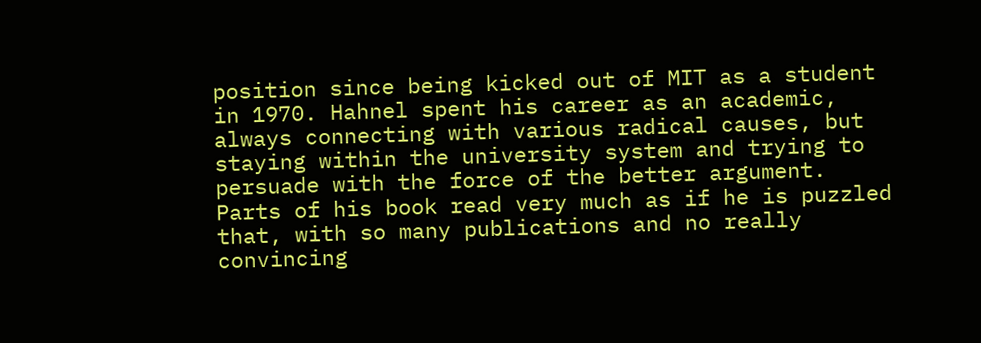position since being kicked out of MIT as a student in 1970. Hahnel spent his career as an academic, always connecting with various radical causes, but staying within the university system and trying to persuade with the force of the better argument. Parts of his book read very much as if he is puzzled that, with so many publications and no really convincing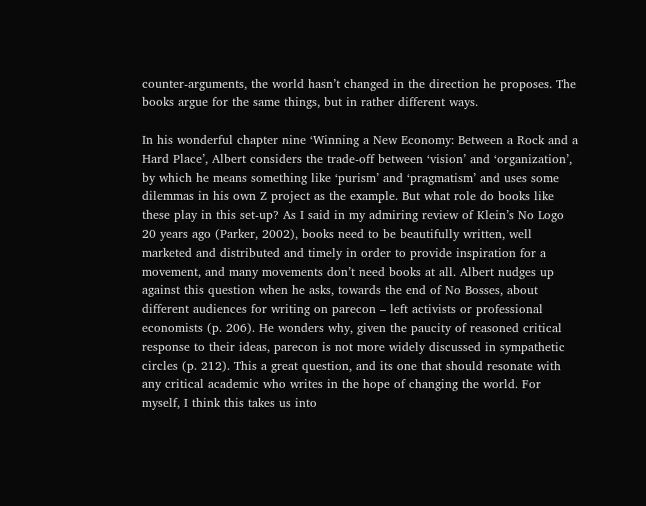counter-arguments, the world hasn’t changed in the direction he proposes. The books argue for the same things, but in rather different ways.

In his wonderful chapter nine ‘Winning a New Economy: Between a Rock and a Hard Place’, Albert considers the trade-off between ‘vision’ and ‘organization’, by which he means something like ‘purism’ and ‘pragmatism’ and uses some dilemmas in his own Z project as the example. But what role do books like these play in this set-up? As I said in my admiring review of Klein’s No Logo 20 years ago (Parker, 2002), books need to be beautifully written, well marketed and distributed and timely in order to provide inspiration for a movement, and many movements don’t need books at all. Albert nudges up against this question when he asks, towards the end of No Bosses, about different audiences for writing on parecon – left activists or professional economists (p. 206). He wonders why, given the paucity of reasoned critical response to their ideas, parecon is not more widely discussed in sympathetic circles (p. 212). This a great question, and its one that should resonate with any critical academic who writes in the hope of changing the world. For myself, I think this takes us into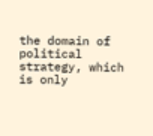the domain of political strategy, which is only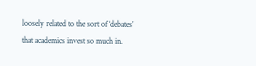loosely related to the sort of ‘debates’ that academics invest so much in.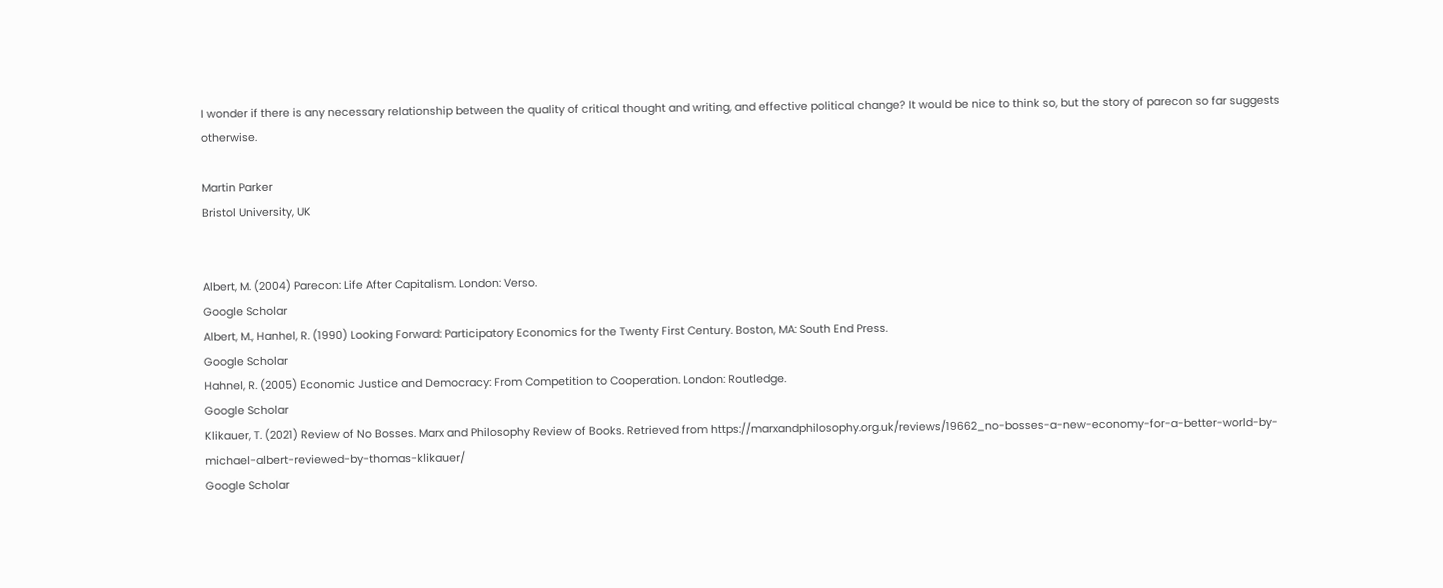I wonder if there is any necessary relationship between the quality of critical thought and writing, and effective political change? It would be nice to think so, but the story of parecon so far suggests otherwise.

Martin Parker
Bristol University, UK


Albert, M. (2004) Parecon: Life After Capitalism. London: Verso.
Google Scholar
Albert, M., Hanhel, R. (1990) Looking Forward: Participatory Economics for the Twenty First Century. Boston, MA: South End Press.
Google Scholar
Hahnel, R. (2005) Economic Justice and Democracy: From Competition to Cooperation. London: Routledge.
Google Scholar
Klikauer, T. (2021) Review of No Bosses. Marx and Philosophy Review of Books. Retrieved from https://marxandphilosophy.org.uk/reviews/19662_no-bosses-a-new-economy-for-a-better-world-by-michael-albert-reviewed-by-thomas-klikauer/
Google Scholar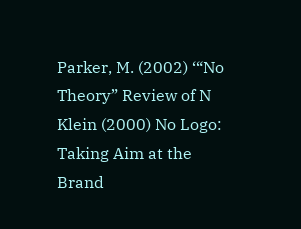Parker, M. (2002) ‘“No Theory” Review of N Klein (2000) No Logo: Taking Aim at the Brand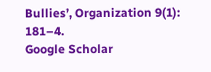Bullies’, Organization 9(1): 181–4.
Google Scholar